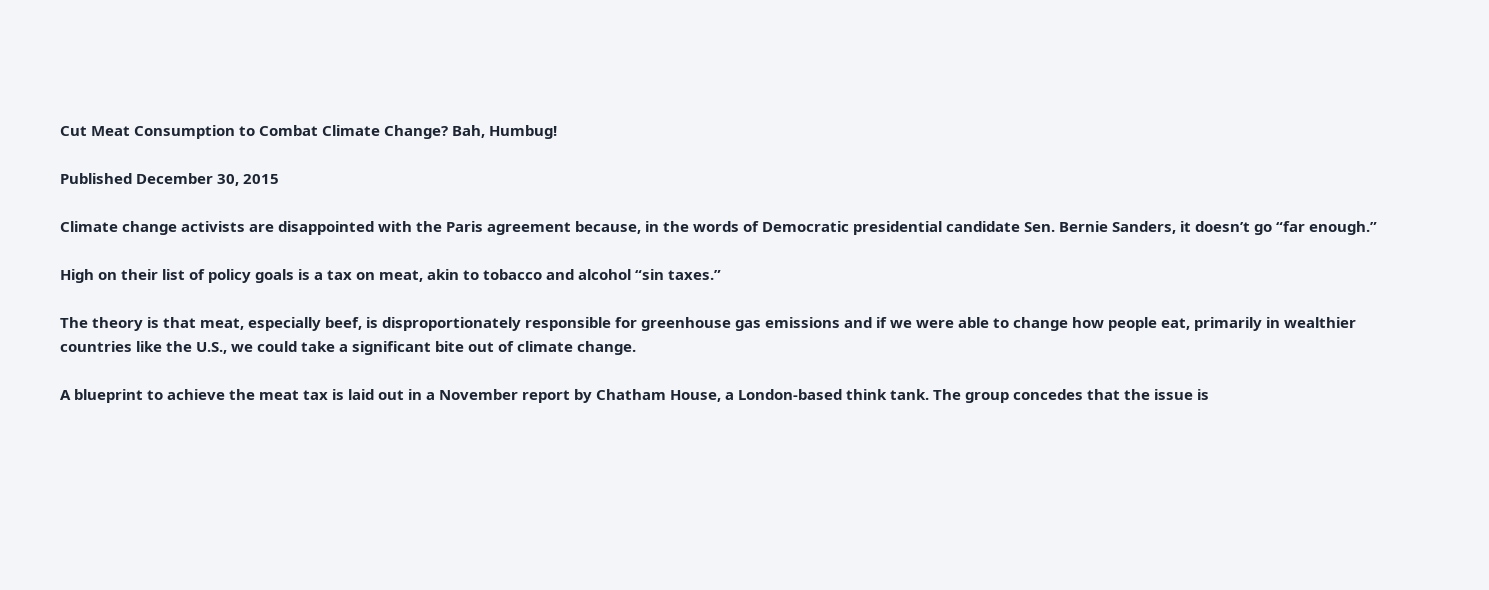Cut Meat Consumption to Combat Climate Change? Bah, Humbug!

Published December 30, 2015

Climate change activists are disappointed with the Paris agreement because, in the words of Democratic presidential candidate Sen. Bernie Sanders, it doesn’t go “far enough.”

High on their list of policy goals is a tax on meat, akin to tobacco and alcohol “sin taxes.”

The theory is that meat, especially beef, is disproportionately responsible for greenhouse gas emissions and if we were able to change how people eat, primarily in wealthier countries like the U.S., we could take a significant bite out of climate change.

A blueprint to achieve the meat tax is laid out in a November report by Chatham House, a London-based think tank. The group concedes that the issue is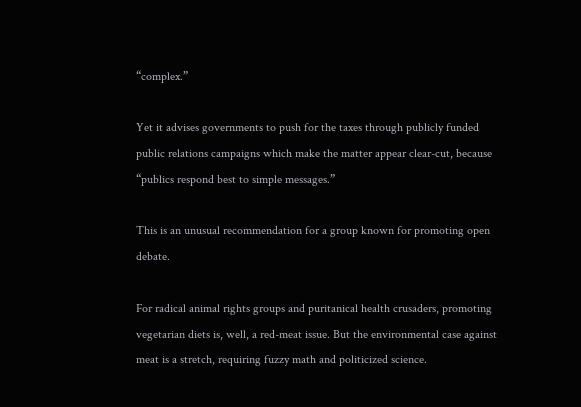“complex.”

Yet it advises governments to push for the taxes through publicly funded public relations campaigns which make the matter appear clear-cut, because “publics respond best to simple messages.”

This is an unusual recommendation for a group known for promoting open debate.

For radical animal rights groups and puritanical health crusaders, promoting vegetarian diets is, well, a red-meat issue. But the environmental case against meat is a stretch, requiring fuzzy math and politicized science.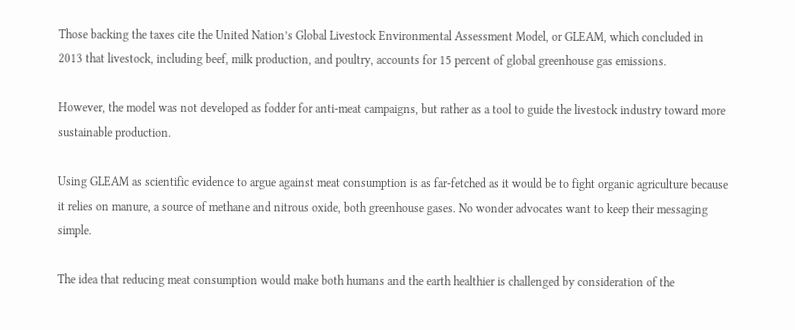Those backing the taxes cite the United Nation’s Global Livestock Environmental Assessment Model, or GLEAM, which concluded in 2013 that livestock, including beef, milk production, and poultry, accounts for 15 percent of global greenhouse gas emissions.

However, the model was not developed as fodder for anti-meat campaigns, but rather as a tool to guide the livestock industry toward more sustainable production.

Using GLEAM as scientific evidence to argue against meat consumption is as far-fetched as it would be to fight organic agriculture because it relies on manure, a source of methane and nitrous oxide, both greenhouse gases. No wonder advocates want to keep their messaging simple.

The idea that reducing meat consumption would make both humans and the earth healthier is challenged by consideration of the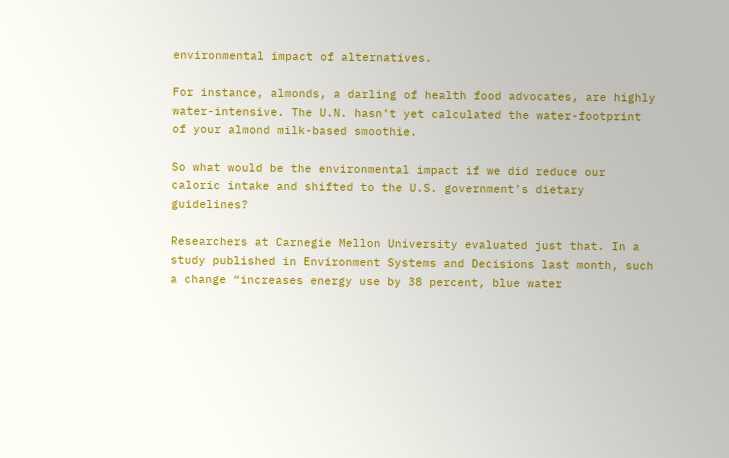environmental impact of alternatives.

For instance, almonds, a darling of health food advocates, are highly water-intensive. The U.N. hasn’t yet calculated the water-footprint of your almond milk-based smoothie.

So what would be the environmental impact if we did reduce our caloric intake and shifted to the U.S. government’s dietary guidelines?

Researchers at Carnegie Mellon University evaluated just that. In a study published in Environment Systems and Decisions last month, such a change “increases energy use by 38 percent, blue water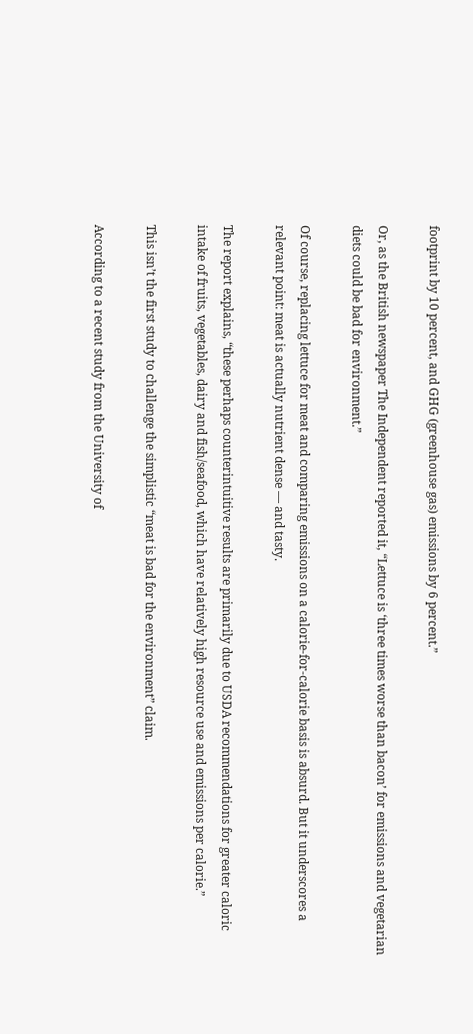footprint by 10 percent, and GHG (greenhouse gas) emissions by 6 percent.”

Or, as the British newspaper The Independent reported it, “Lettuce is ‘three times worse than bacon’ for emissions and vegetarian diets could be bad for environment.”

Of course, replacing lettuce for meat and comparing emissions on a calorie-for-calorie basis is absurd. But it underscores a relevant point: meat is actually nutrient dense — and tasty.

The report explains, “these perhaps counterintuitive results are primarily due to USDA recommendations for greater caloric intake of fruits, vegetables, dairy and fish/seafood, which have relatively high resource use and emissions per calorie.”

This isn’t the first study to challenge the simplistic “meat is bad for the environment” claim.

According to a recent study from the University of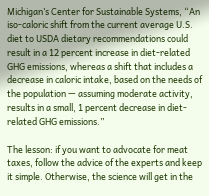Michigan’s Center for Sustainable Systems, “An iso-caloric shift from the current average U.S. diet to USDA dietary recommendations could result in a 12 percent increase in diet-related GHG emissions, whereas a shift that includes a decrease in caloric intake, based on the needs of the population — assuming moderate activity, results in a small, 1 percent decrease in diet-related GHG emissions.”

The lesson: if you want to advocate for meat taxes, follow the advice of the experts and keep it simple. Otherwise, the science will get in the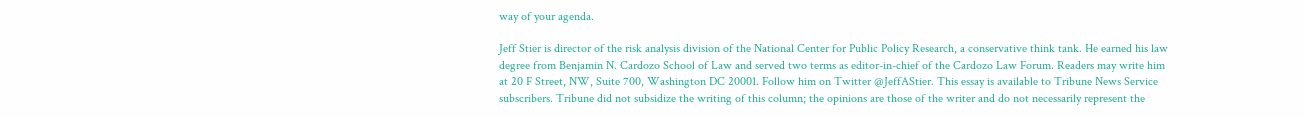way of your agenda.

Jeff Stier is director of the risk analysis division of the National Center for Public Policy Research, a conservative think tank. He earned his law degree from Benjamin N. Cardozo School of Law and served two terms as editor-in-chief of the Cardozo Law Forum. Readers may write him at 20 F Street, NW, Suite 700, Washington DC 20001. Follow him on Twitter @JeffAStier. This essay is available to Tribune News Service subscribers. Tribune did not subsidize the writing of this column; the opinions are those of the writer and do not necessarily represent the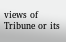views of Tribune or its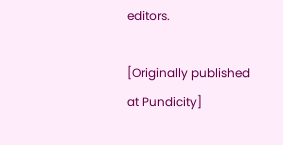editors.

[Originally published at Pundicity]